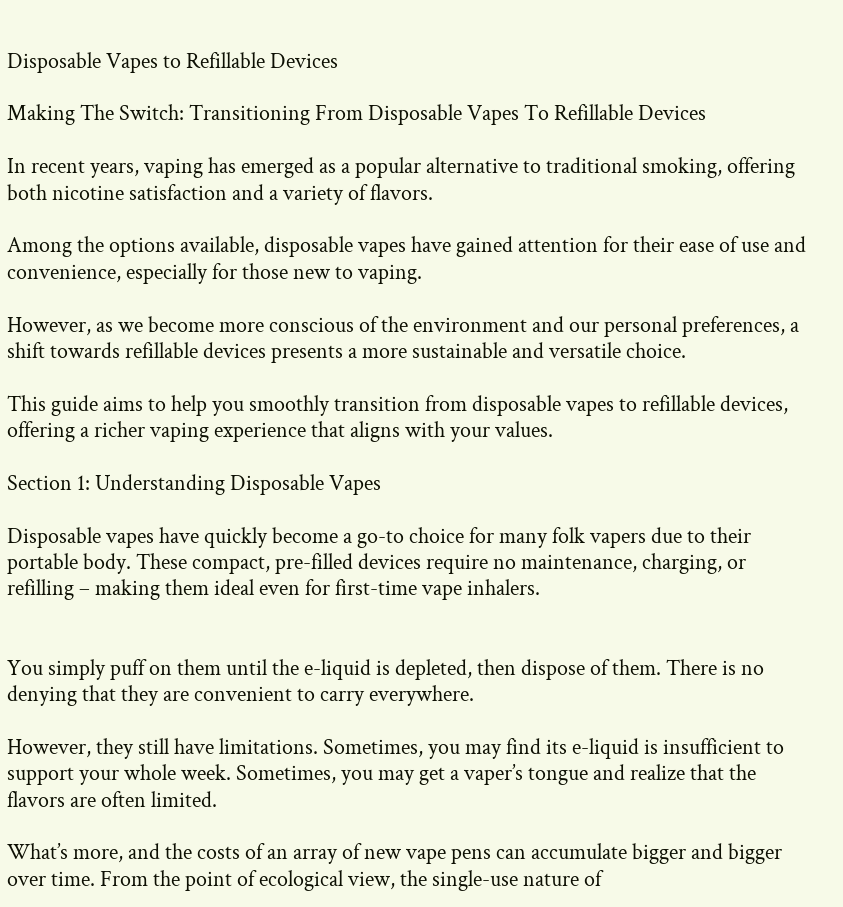Disposable Vapes to Refillable Devices

Making The Switch: Transitioning From Disposable Vapes To Refillable Devices

In recent years, vaping has emerged as a popular alternative to traditional smoking, offering both nicotine satisfaction and a variety of flavors.

Among the options available, disposable vapes have gained attention for their ease of use and convenience, especially for those new to vaping.

However, as we become more conscious of the environment and our personal preferences, a shift towards refillable devices presents a more sustainable and versatile choice.

This guide aims to help you smoothly transition from disposable vapes to refillable devices, offering a richer vaping experience that aligns with your values.

Section 1: Understanding Disposable Vapes

Disposable vapes have quickly become a go-to choice for many folk vapers due to their portable body. These compact, pre-filled devices require no maintenance, charging, or refilling – making them ideal even for first-time vape inhalers.


You simply puff on them until the e-liquid is depleted, then dispose of them. There is no denying that they are convenient to carry everywhere.

However, they still have limitations. Sometimes, you may find its e-liquid is insufficient to support your whole week. Sometimes, you may get a vaper’s tongue and realize that the flavors are often limited.

What’s more, and the costs of an array of new vape pens can accumulate bigger and bigger over time. From the point of ecological view, the single-use nature of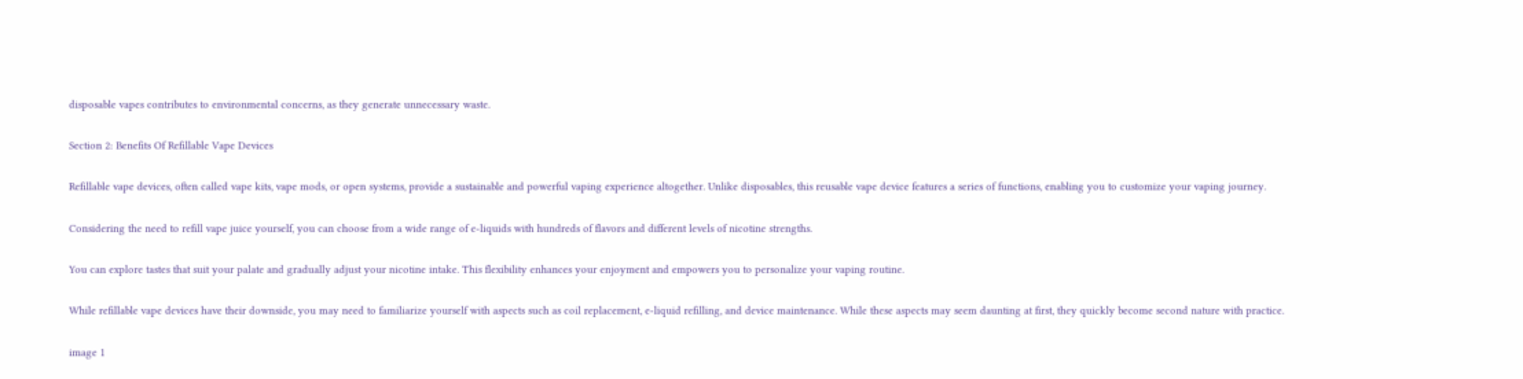disposable vapes contributes to environmental concerns, as they generate unnecessary waste.

Section 2: Benefits Of Refillable Vape Devices

Refillable vape devices, often called vape kits, vape mods, or open systems, provide a sustainable and powerful vaping experience altogether. Unlike disposables, this reusable vape device features a series of functions, enabling you to customize your vaping journey.

Considering the need to refill vape juice yourself, you can choose from a wide range of e-liquids with hundreds of flavors and different levels of nicotine strengths.

You can explore tastes that suit your palate and gradually adjust your nicotine intake. This flexibility enhances your enjoyment and empowers you to personalize your vaping routine.

While refillable vape devices have their downside, you may need to familiarize yourself with aspects such as coil replacement, e-liquid refilling, and device maintenance. While these aspects may seem daunting at first, they quickly become second nature with practice.

image 1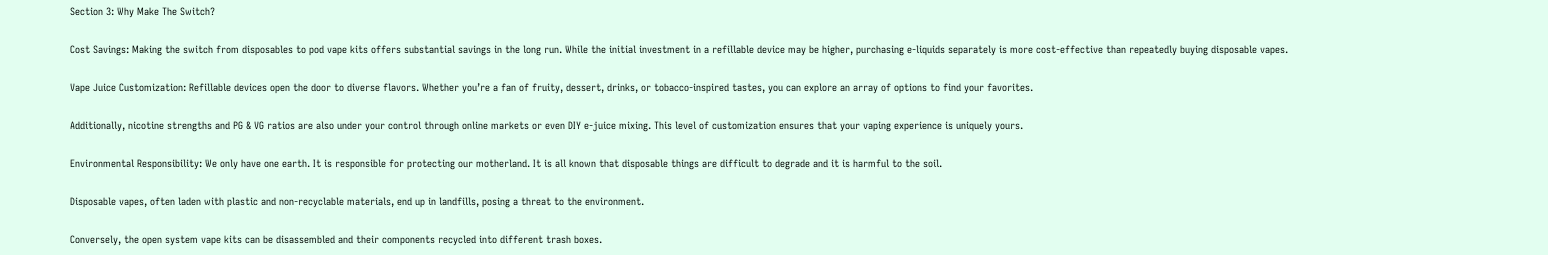Section 3: Why Make The Switch?

Cost Savings: Making the switch from disposables to pod vape kits offers substantial savings in the long run. While the initial investment in a refillable device may be higher, purchasing e-liquids separately is more cost-effective than repeatedly buying disposable vapes.

Vape Juice Customization: Refillable devices open the door to diverse flavors. Whether you’re a fan of fruity, dessert, drinks, or tobacco-inspired tastes, you can explore an array of options to find your favorites.

Additionally, nicotine strengths and PG & VG ratios are also under your control through online markets or even DIY e-juice mixing. This level of customization ensures that your vaping experience is uniquely yours.

Environmental Responsibility: We only have one earth. It is responsible for protecting our motherland. It is all known that disposable things are difficult to degrade and it is harmful to the soil.

Disposable vapes, often laden with plastic and non-recyclable materials, end up in landfills, posing a threat to the environment.

Conversely, the open system vape kits can be disassembled and their components recycled into different trash boxes.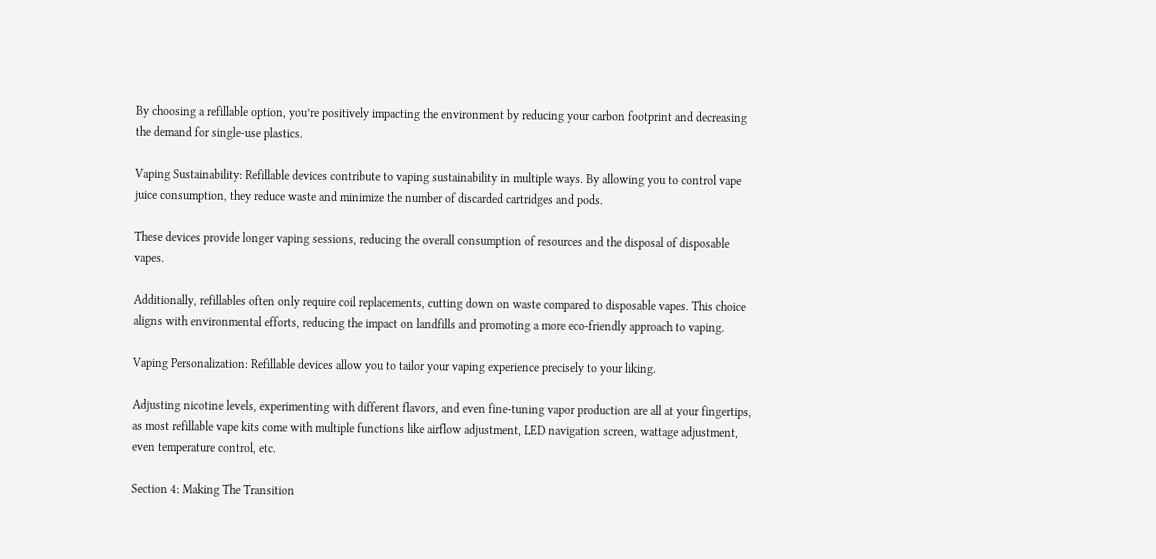By choosing a refillable option, you’re positively impacting the environment by reducing your carbon footprint and decreasing the demand for single-use plastics.

Vaping Sustainability: Refillable devices contribute to vaping sustainability in multiple ways. By allowing you to control vape juice consumption, they reduce waste and minimize the number of discarded cartridges and pods.

These devices provide longer vaping sessions, reducing the overall consumption of resources and the disposal of disposable vapes.

Additionally, refillables often only require coil replacements, cutting down on waste compared to disposable vapes. This choice aligns with environmental efforts, reducing the impact on landfills and promoting a more eco-friendly approach to vaping.

Vaping Personalization: Refillable devices allow you to tailor your vaping experience precisely to your liking.

Adjusting nicotine levels, experimenting with different flavors, and even fine-tuning vapor production are all at your fingertips, as most refillable vape kits come with multiple functions like airflow adjustment, LED navigation screen, wattage adjustment, even temperature control, etc.

Section 4: Making The Transition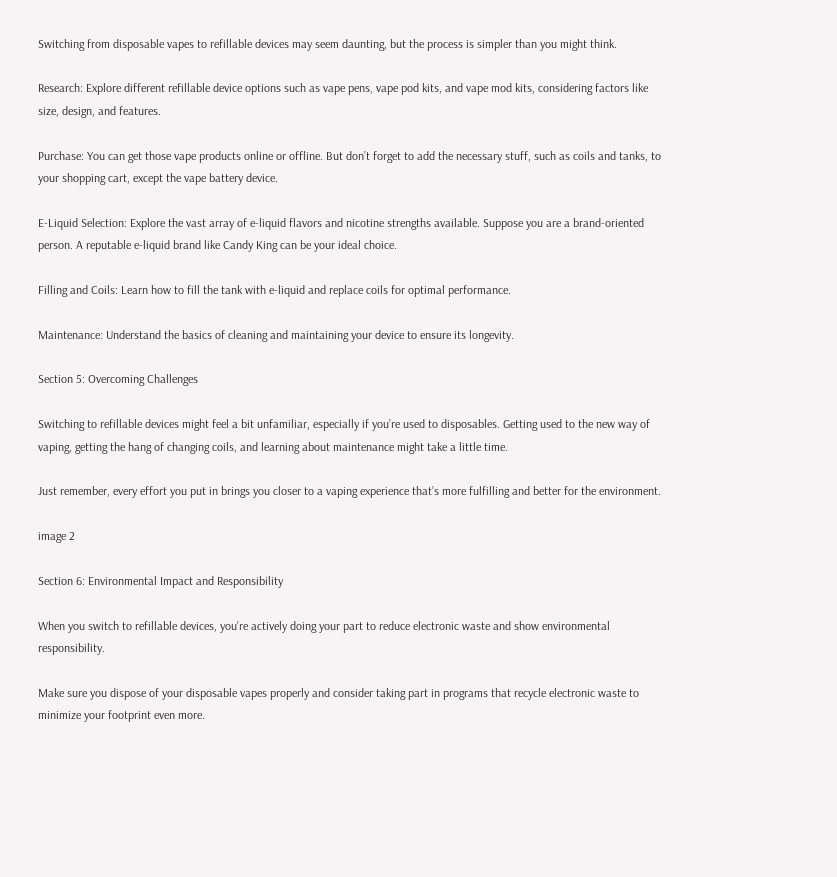Switching from disposable vapes to refillable devices may seem daunting, but the process is simpler than you might think.

Research: Explore different refillable device options such as vape pens, vape pod kits, and vape mod kits, considering factors like size, design, and features.

Purchase: You can get those vape products online or offline. But don’t forget to add the necessary stuff, such as coils and tanks, to your shopping cart, except the vape battery device.

E-Liquid Selection: Explore the vast array of e-liquid flavors and nicotine strengths available. Suppose you are a brand-oriented person. A reputable e-liquid brand like Candy King can be your ideal choice.

Filling and Coils: Learn how to fill the tank with e-liquid and replace coils for optimal performance.

Maintenance: Understand the basics of cleaning and maintaining your device to ensure its longevity.

Section 5: Overcoming Challenges

Switching to refillable devices might feel a bit unfamiliar, especially if you’re used to disposables. Getting used to the new way of vaping, getting the hang of changing coils, and learning about maintenance might take a little time.

Just remember, every effort you put in brings you closer to a vaping experience that’s more fulfilling and better for the environment.

image 2

Section 6: Environmental Impact and Responsibility

When you switch to refillable devices, you’re actively doing your part to reduce electronic waste and show environmental responsibility.

Make sure you dispose of your disposable vapes properly and consider taking part in programs that recycle electronic waste to minimize your footprint even more.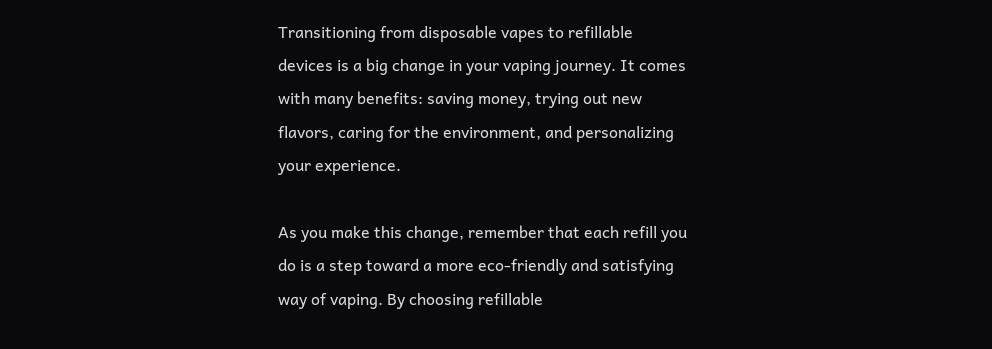Transitioning from disposable vapes to refillable devices is a big change in your vaping journey. It comes with many benefits: saving money, trying out new flavors, caring for the environment, and personalizing your experience.

As you make this change, remember that each refill you do is a step toward a more eco-friendly and satisfying way of vaping. By choosing refillable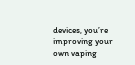devices, you’re improving your own vaping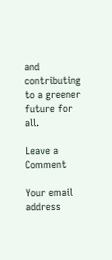and contributing to a greener future for all.

Leave a Comment

Your email address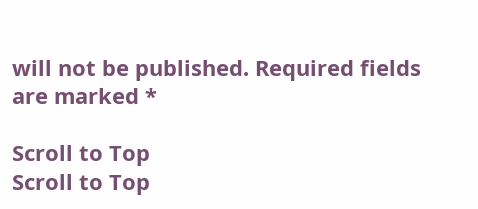will not be published. Required fields are marked *

Scroll to Top
Scroll to Top